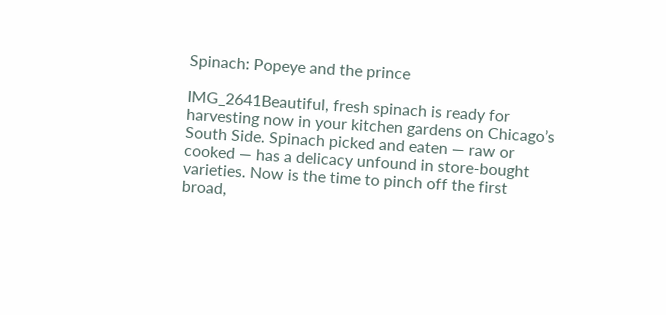Spinach: Popeye and the prince

IMG_2641Beautiful, fresh spinach is ready for harvesting now in your kitchen gardens on Chicago’s South Side. Spinach picked and eaten — raw or cooked — has a delicacy unfound in store-bought varieties. Now is the time to pinch off the first broad,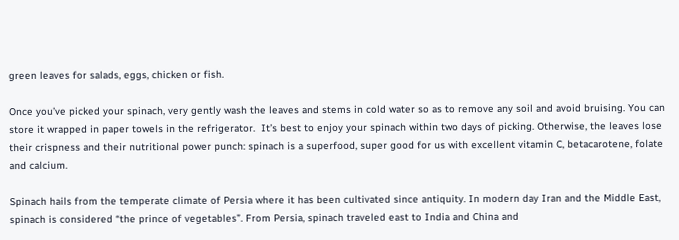green leaves for salads, eggs, chicken or fish.

Once you’ve picked your spinach, very gently wash the leaves and stems in cold water so as to remove any soil and avoid bruising. You can store it wrapped in paper towels in the refrigerator.  It’s best to enjoy your spinach within two days of picking. Otherwise, the leaves lose their crispness and their nutritional power punch: spinach is a superfood, super good for us with excellent vitamin C, betacarotene, folate and calcium.

Spinach hails from the temperate climate of Persia where it has been cultivated since antiquity. In modern day Iran and the Middle East, spinach is considered “the prince of vegetables”. From Persia, spinach traveled east to India and China and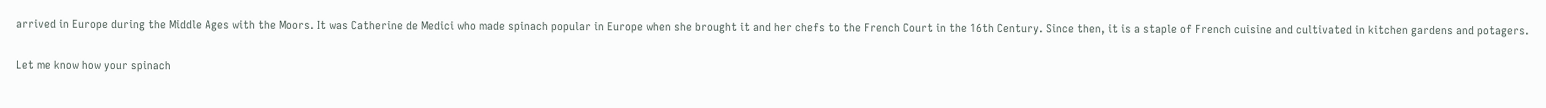arrived in Europe during the Middle Ages with the Moors. It was Catherine de Medici who made spinach popular in Europe when she brought it and her chefs to the French Court in the 16th Century. Since then, it is a staple of French cuisine and cultivated in kitchen gardens and potagers.

Let me know how your spinach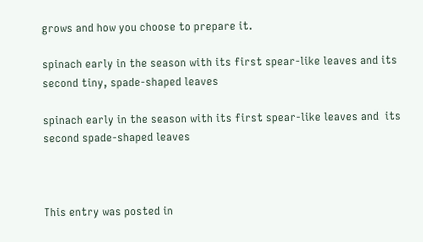grows and how you choose to prepare it.

spinach early in the season with its first spear-like leaves and its second tiny, spade-shaped leaves

spinach early in the season with its first spear-like leaves and  its second spade-shaped leaves



This entry was posted in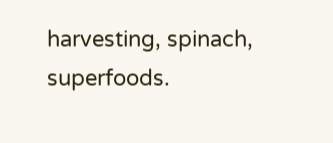harvesting, spinach, superfoods.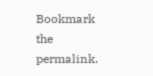Bookmark the permalink.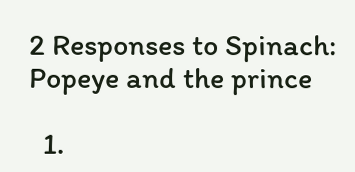2 Responses to Spinach: Popeye and the prince

  1.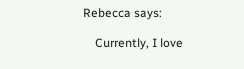Rebecca says:

    Currently, I love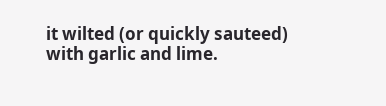it wilted (or quickly sauteed) with garlic and lime.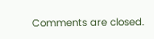Comments are closed.